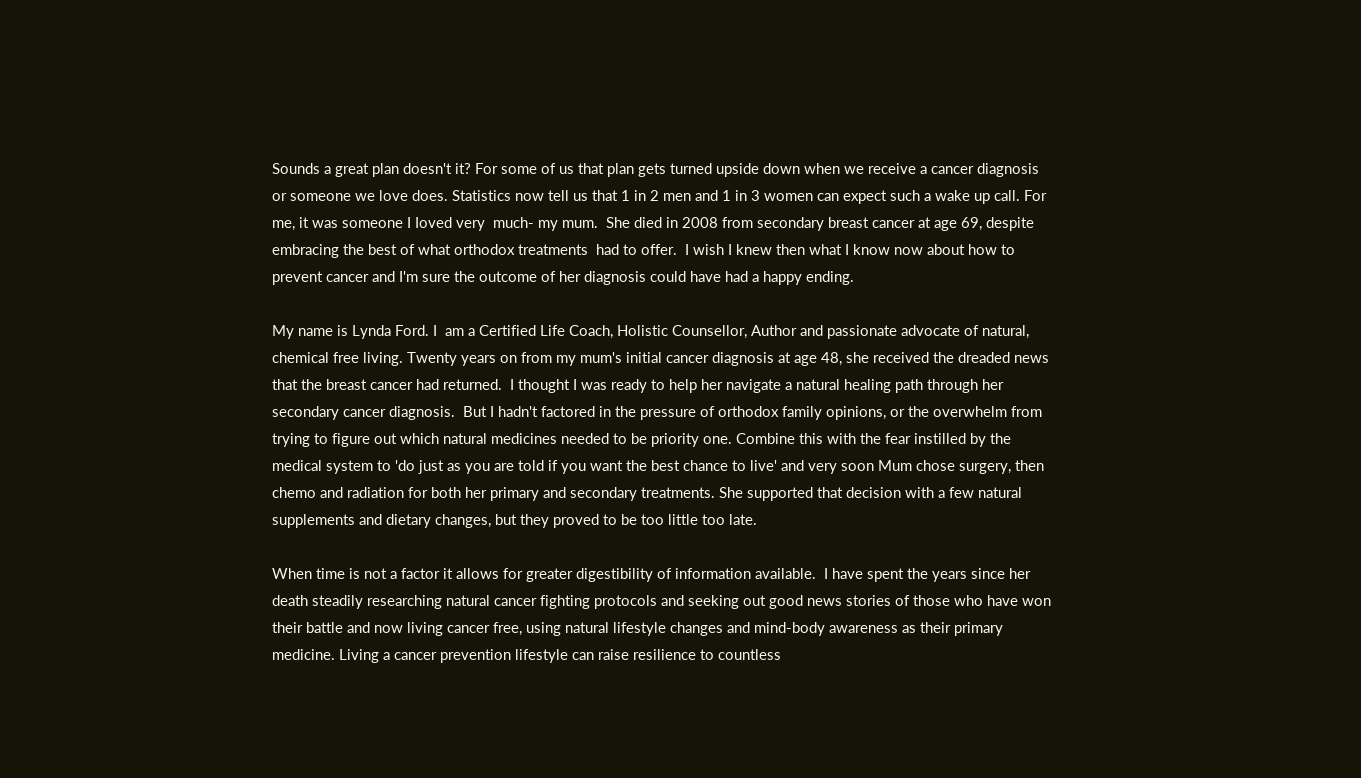Sounds a great plan doesn't it? For some of us that plan gets turned upside down when we receive a cancer diagnosis or someone we love does. Statistics now tell us that 1 in 2 men and 1 in 3 women can expect such a wake up call. For me, it was someone I Ioved very  much- my mum.  She died in 2008 from secondary breast cancer at age 69, despite embracing the best of what orthodox treatments  had to offer.  I wish I knew then what I know now about how to prevent cancer and I'm sure the outcome of her diagnosis could have had a happy ending.

My name is Lynda Ford. I  am a Certified Life Coach, Holistic Counsellor, Author and passionate advocate of natural, chemical free living. Twenty years on from my mum's initial cancer diagnosis at age 48, she received the dreaded news that the breast cancer had returned.  I thought I was ready to help her navigate a natural healing path through her secondary cancer diagnosis.  But I hadn't factored in the pressure of orthodox family opinions, or the overwhelm from trying to figure out which natural medicines needed to be priority one. Combine this with the fear instilled by the medical system to 'do just as you are told if you want the best chance to live' and very soon Mum chose surgery, then chemo and radiation for both her primary and secondary treatments. She supported that decision with a few natural supplements and dietary changes, but they proved to be too little too late.

When time is not a factor it allows for greater digestibility of information available.  I have spent the years since her death steadily researching natural cancer fighting protocols and seeking out good news stories of those who have won their battle and now living cancer free, using natural lifestyle changes and mind-body awareness as their primary medicine. Living a cancer prevention lifestyle can raise resilience to countless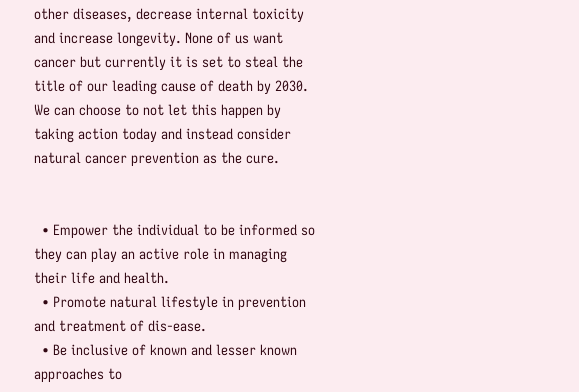other diseases, decrease internal toxicity and increase longevity. None of us want cancer but currently it is set to steal the title of our leading cause of death by 2030. We can choose to not let this happen by taking action today and instead consider natural cancer prevention as the cure.


  • Empower the individual to be informed so they can play an active role in managing their life and health.
  • Promote natural lifestyle in prevention and treatment of dis-ease.
  • Be inclusive of known and lesser known approaches to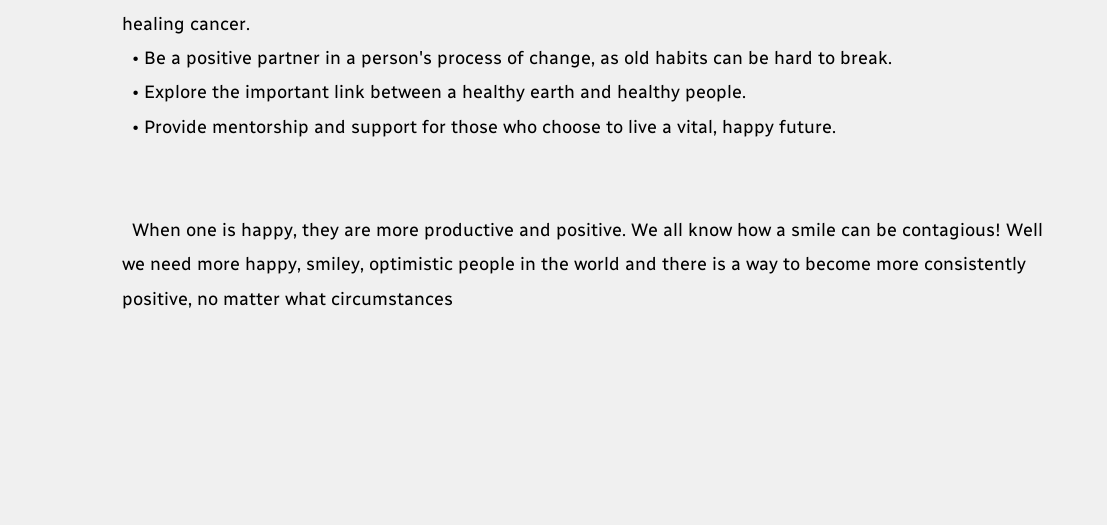healing cancer.
  • Be a positive partner in a person's process of change, as old habits can be hard to break.
  • Explore the important link between a healthy earth and healthy people.
  • Provide mentorship and support for those who choose to live a vital, happy future.


  When one is happy, they are more productive and positive. We all know how a smile can be contagious! Well we need more happy, smiley, optimistic people in the world and there is a way to become more consistently positive, no matter what circumstances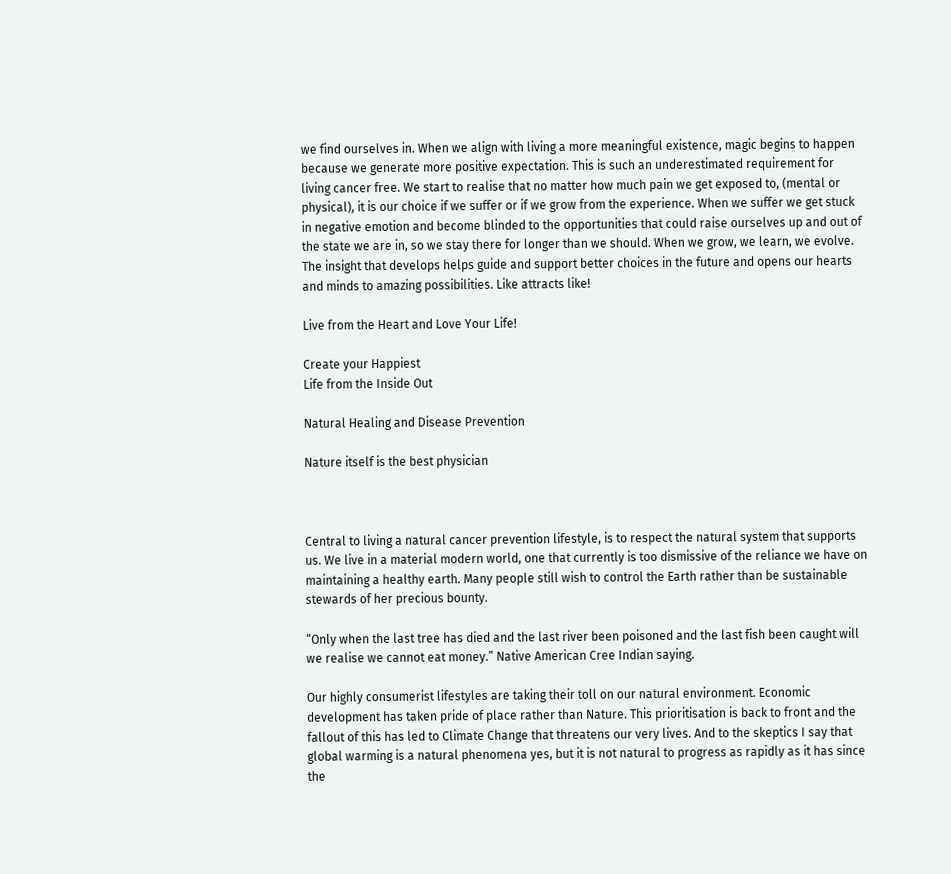we find ourselves in. When we align with living a more meaningful existence, magic begins to happen because we generate more positive expectation. This is such an underestimated requirement for living cancer free. We start to realise that no matter how much pain we get exposed to, (mental or physical), it is our choice if we suffer or if we grow from the experience. When we suffer we get stuck in negative emotion and become blinded to the opportunities that could raise ourselves up and out of the state we are in, so we stay there for longer than we should. When we grow, we learn, we evolve. The insight that develops helps guide and support better choices in the future and opens our hearts and minds to amazing possibilities. Like attracts like!

Live from the Heart and Love Your Life!

Create your Happiest
Life from the Inside Out

Natural Healing and Disease Prevention

Nature itself is the best physician



Central to living a natural cancer prevention lifestyle, is to respect the natural system that supports us. We live in a material modern world, one that currently is too dismissive of the reliance we have on maintaining a healthy earth. Many people still wish to control the Earth rather than be sustainable stewards of her precious bounty.

“Only when the last tree has died and the last river been poisoned and the last fish been caught will we realise we cannot eat money.” Native American Cree Indian saying.

Our highly consumerist lifestyles are taking their toll on our natural environment. Economic development has taken pride of place rather than Nature. This prioritisation is back to front and the fallout of this has led to Climate Change that threatens our very lives. And to the skeptics I say that global warming is a natural phenomena yes, but it is not natural to progress as rapidly as it has since the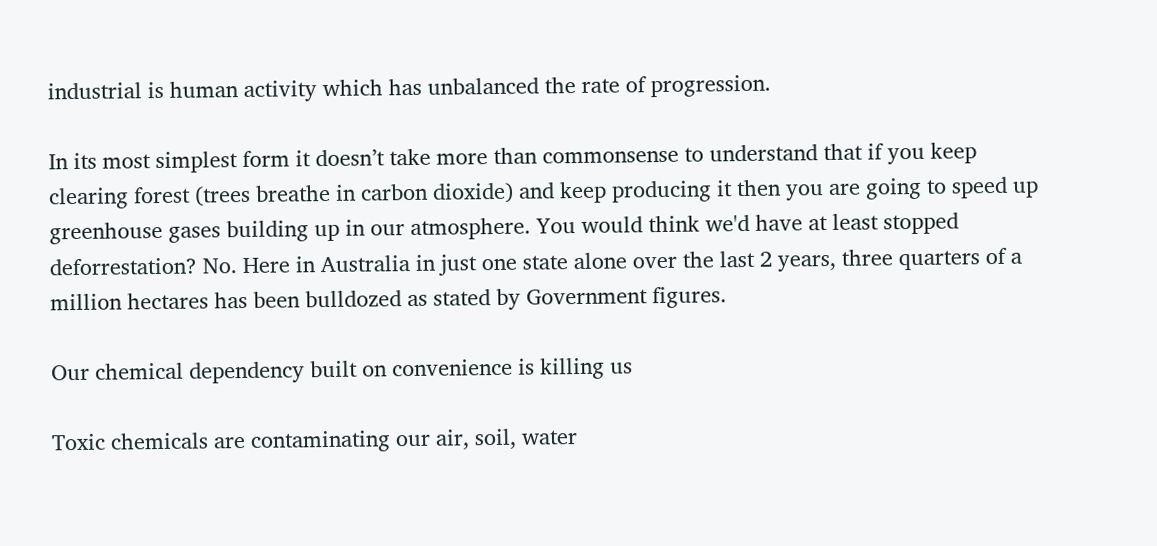industrial is human activity which has unbalanced the rate of progression.

In its most simplest form it doesn’t take more than commonsense to understand that if you keep clearing forest (trees breathe in carbon dioxide) and keep producing it then you are going to speed up greenhouse gases building up in our atmosphere. You would think we'd have at least stopped deforrestation? No. Here in Australia in just one state alone over the last 2 years, three quarters of a million hectares has been bulldozed as stated by Government figures.

Our chemical dependency built on convenience is killing us

Toxic chemicals are contaminating our air, soil, water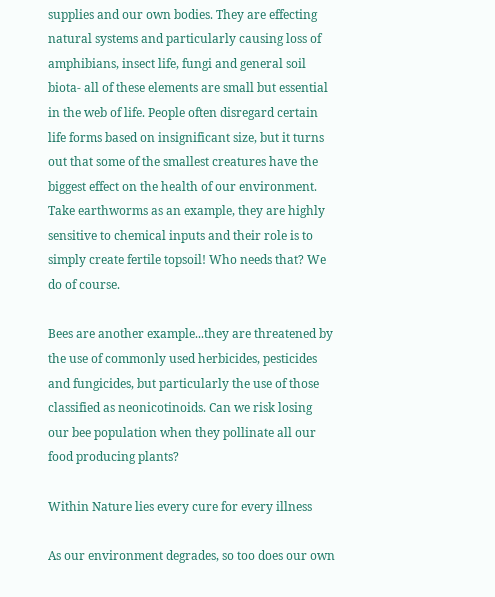supplies and our own bodies. They are effecting natural systems and particularly causing loss of amphibians, insect life, fungi and general soil biota- all of these elements are small but essential in the web of life. People often disregard certain life forms based on insignificant size, but it turns out that some of the smallest creatures have the biggest effect on the health of our environment. Take earthworms as an example, they are highly sensitive to chemical inputs and their role is to simply create fertile topsoil! Who needs that? We do of course.

Bees are another example...they are threatened by the use of commonly used herbicides, pesticides and fungicides, but particularly the use of those classified as neonicotinoids. Can we risk losing our bee population when they pollinate all our food producing plants?

Within Nature lies every cure for every illness

As our environment degrades, so too does our own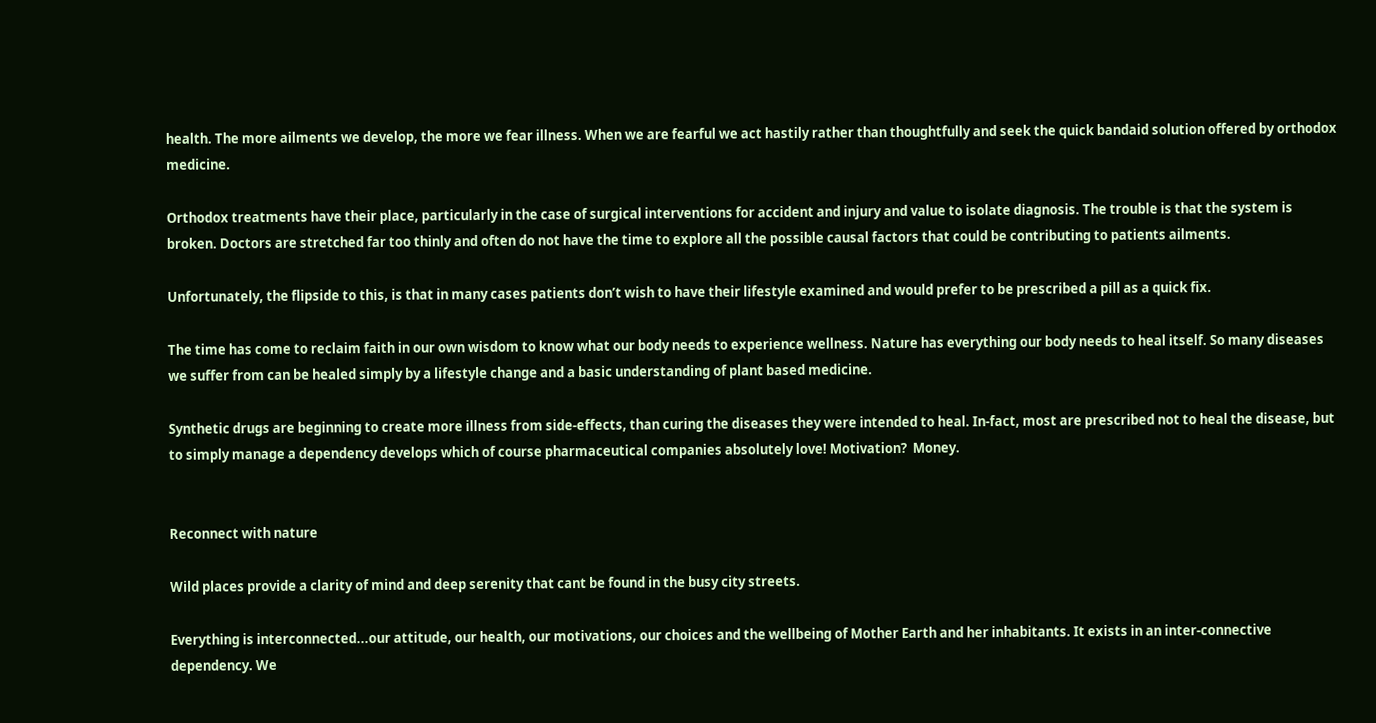health. The more ailments we develop, the more we fear illness. When we are fearful we act hastily rather than thoughtfully and seek the quick bandaid solution offered by orthodox medicine.

Orthodox treatments have their place, particularly in the case of surgical interventions for accident and injury and value to isolate diagnosis. The trouble is that the system is broken. Doctors are stretched far too thinly and often do not have the time to explore all the possible causal factors that could be contributing to patients ailments.

Unfortunately, the flipside to this, is that in many cases patients don’t wish to have their lifestyle examined and would prefer to be prescribed a pill as a quick fix.

The time has come to reclaim faith in our own wisdom to know what our body needs to experience wellness. Nature has everything our body needs to heal itself. So many diseases we suffer from can be healed simply by a lifestyle change and a basic understanding of plant based medicine.

Synthetic drugs are beginning to create more illness from side-effects, than curing the diseases they were intended to heal. In-fact, most are prescribed not to heal the disease, but to simply manage a dependency develops which of course pharmaceutical companies absolutely love! Motivation?  Money.


Reconnect with nature

Wild places provide a clarity of mind and deep serenity that cant be found in the busy city streets.

Everything is interconnected...our attitude, our health, our motivations, our choices and the wellbeing of Mother Earth and her inhabitants. It exists in an inter-connective dependency. We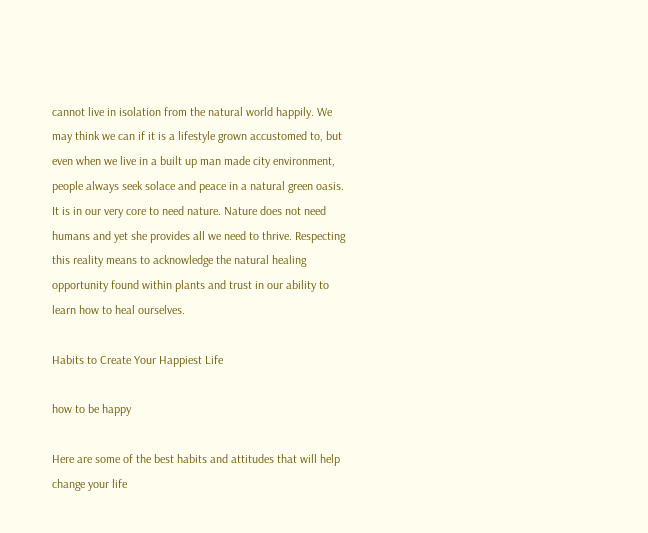cannot live in isolation from the natural world happily. We may think we can if it is a lifestyle grown accustomed to, but even when we live in a built up man made city environment, people always seek solace and peace in a natural green oasis. It is in our very core to need nature. Nature does not need humans and yet she provides all we need to thrive. Respecting this reality means to acknowledge the natural healing opportunity found within plants and trust in our ability to learn how to heal ourselves.

Habits to Create Your Happiest Life

how to be happy

Here are some of the best habits and attitudes that will help change your life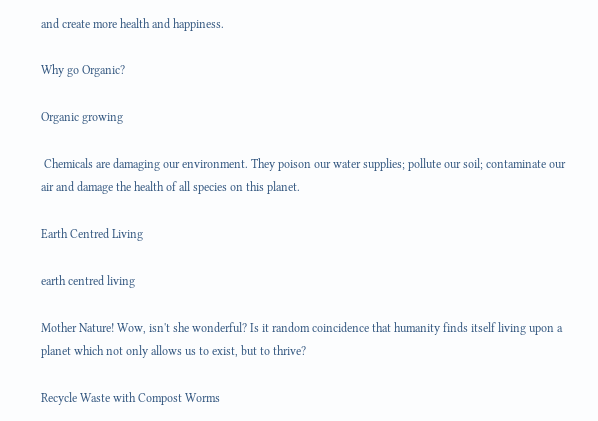and create more health and happiness.

Why go Organic?

Organic growing

 Chemicals are damaging our environment. They poison our water supplies; pollute our soil; contaminate our air and damage the health of all species on this planet.

Earth Centred Living

earth centred living

Mother Nature! Wow, isn't she wonderful? Is it random coincidence that humanity finds itself living upon a planet which not only allows us to exist, but to thrive?

Recycle Waste with Compost Worms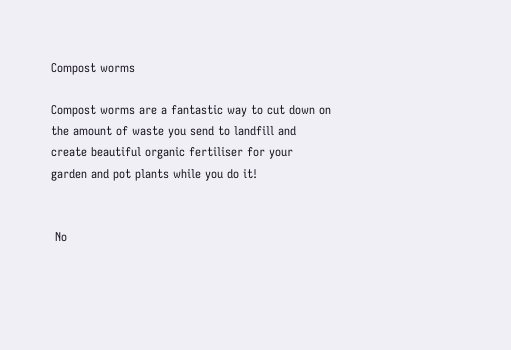Compost worms

Compost worms are a fantastic way to cut down on the amount of waste you send to landfill and create beautiful organic fertiliser for your garden and pot plants while you do it!


 No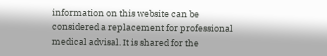information on this website can be considered a replacement for professional medical advisal. It is shared for the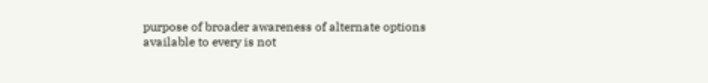purpose of broader awareness of alternate options available to every is not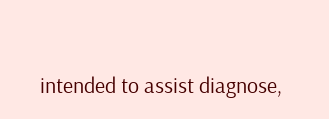intended to assist diagnose,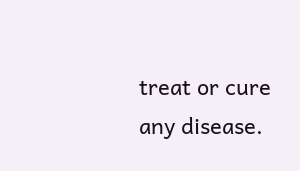treat or cure any disease.